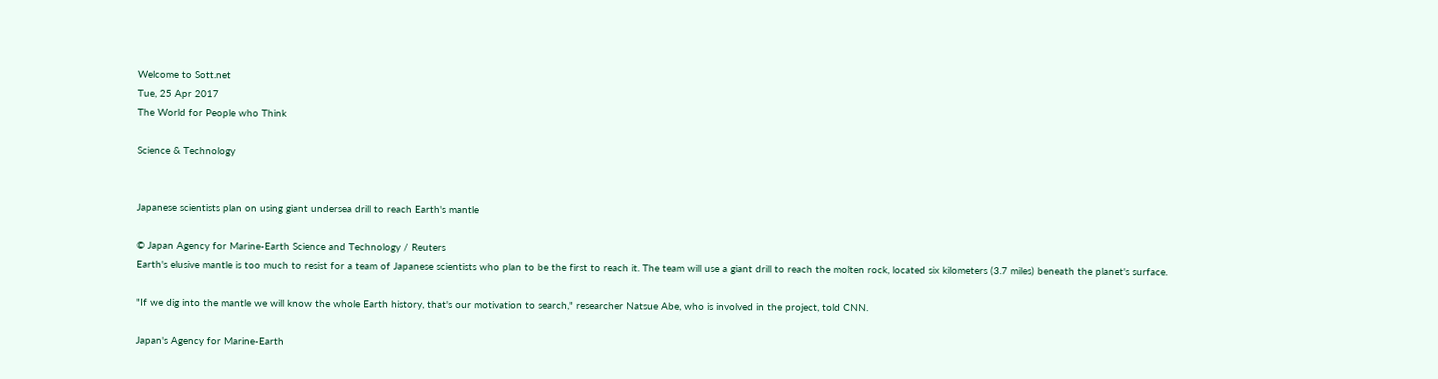Welcome to Sott.net
Tue, 25 Apr 2017
The World for People who Think

Science & Technology


Japanese scientists plan on using giant undersea drill to reach Earth's mantle

© Japan Agency for Marine-Earth Science and Technology / Reuters
Earth's elusive mantle is too much to resist for a team of Japanese scientists who plan to be the first to reach it. The team will use a giant drill to reach the molten rock, located six kilometers (3.7 miles) beneath the planet's surface.

"If we dig into the mantle we will know the whole Earth history, that's our motivation to search," researcher Natsue Abe, who is involved in the project, told CNN.

Japan's Agency for Marine-Earth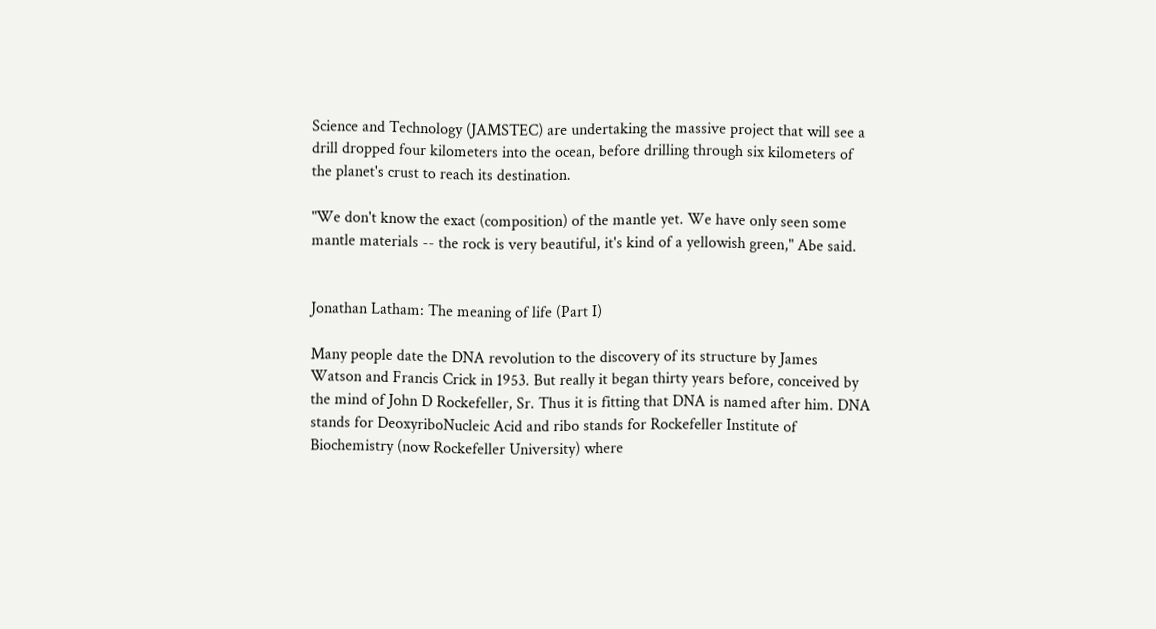Science and Technology (JAMSTEC) are undertaking the massive project that will see a drill dropped four kilometers into the ocean, before drilling through six kilometers of the planet's crust to reach its destination.

"We don't know the exact (composition) of the mantle yet. We have only seen some mantle materials -- the rock is very beautiful, it's kind of a yellowish green," Abe said.


Jonathan Latham: The meaning of life (Part I)

Many people date the DNA revolution to the discovery of its structure by James Watson and Francis Crick in 1953. But really it began thirty years before, conceived by the mind of John D Rockefeller, Sr. Thus it is fitting that DNA is named after him. DNA stands for DeoxyriboNucleic Acid and ribo stands for Rockefeller Institute of Biochemistry (now Rockefeller University) where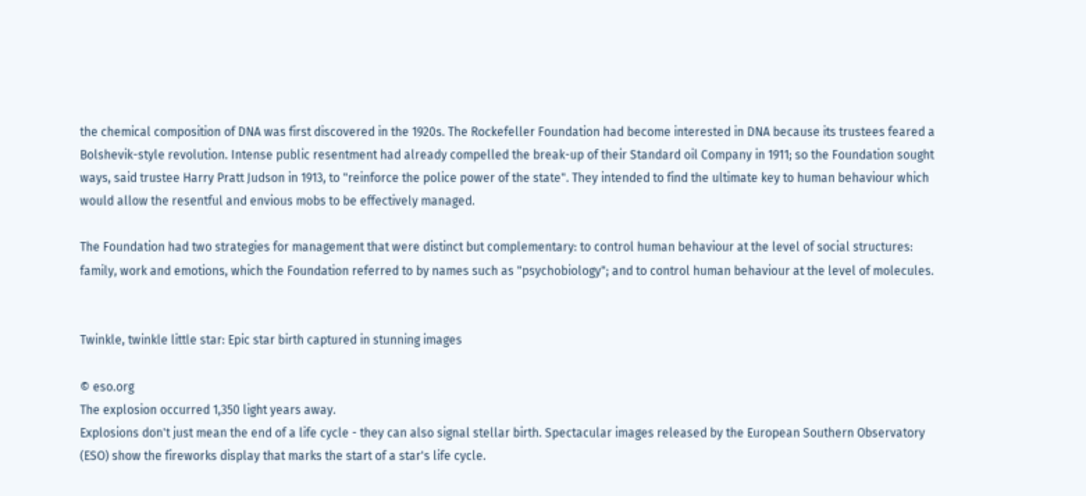the chemical composition of DNA was first discovered in the 1920s. The Rockefeller Foundation had become interested in DNA because its trustees feared a Bolshevik-style revolution. Intense public resentment had already compelled the break-up of their Standard oil Company in 1911; so the Foundation sought ways, said trustee Harry Pratt Judson in 1913, to "reinforce the police power of the state". They intended to find the ultimate key to human behaviour which would allow the resentful and envious mobs to be effectively managed.

The Foundation had two strategies for management that were distinct but complementary: to control human behaviour at the level of social structures: family, work and emotions, which the Foundation referred to by names such as "psychobiology"; and to control human behaviour at the level of molecules.


Twinkle, twinkle little star: Epic star birth captured in stunning images

© eso.org
The explosion occurred 1,350 light years away.
Explosions don't just mean the end of a life cycle - they can also signal stellar birth. Spectacular images released by the European Southern Observatory (ESO) show the fireworks display that marks the start of a star's life cycle.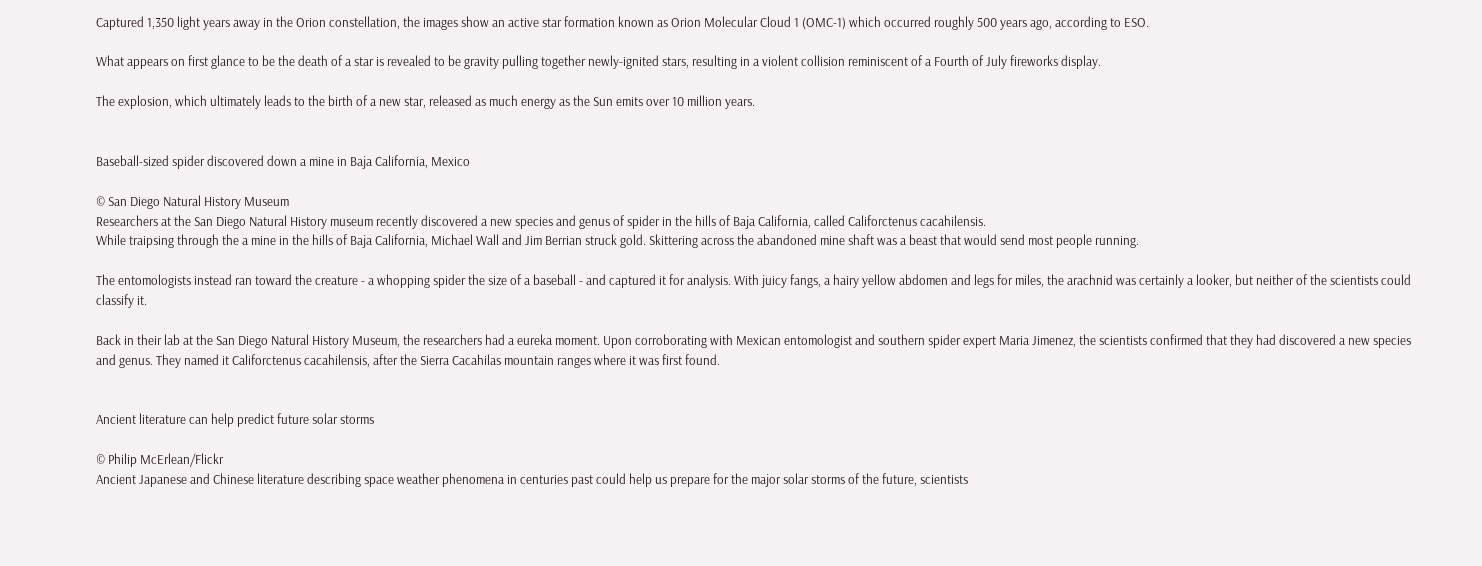Captured 1,350 light years away in the Orion constellation, the images show an active star formation known as Orion Molecular Cloud 1 (OMC-1) which occurred roughly 500 years ago, according to ESO.

What appears on first glance to be the death of a star is revealed to be gravity pulling together newly-ignited stars, resulting in a violent collision reminiscent of a Fourth of July fireworks display.

The explosion, which ultimately leads to the birth of a new star, released as much energy as the Sun emits over 10 million years.


Baseball-sized spider discovered down a mine in Baja California, Mexico

© San Diego Natural History Museum
Researchers at the San Diego Natural History museum recently discovered a new species and genus of spider in the hills of Baja California, called Califorctenus cacahilensis.
While traipsing through the a mine in the hills of Baja California, Michael Wall and Jim Berrian struck gold. Skittering across the abandoned mine shaft was a beast that would send most people running.

The entomologists instead ran toward the creature - a whopping spider the size of a baseball - and captured it for analysis. With juicy fangs, a hairy yellow abdomen and legs for miles, the arachnid was certainly a looker, but neither of the scientists could classify it.

Back in their lab at the San Diego Natural History Museum, the researchers had a eureka moment. Upon corroborating with Mexican entomologist and southern spider expert Maria Jimenez, the scientists confirmed that they had discovered a new species and genus. They named it Califorctenus cacahilensis, after the Sierra Cacahilas mountain ranges where it was first found.


Ancient literature can help predict future solar storms

© Philip McErlean/Flickr
Ancient Japanese and Chinese literature describing space weather phenomena in centuries past could help us prepare for the major solar storms of the future, scientists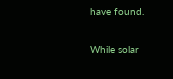have found.

While solar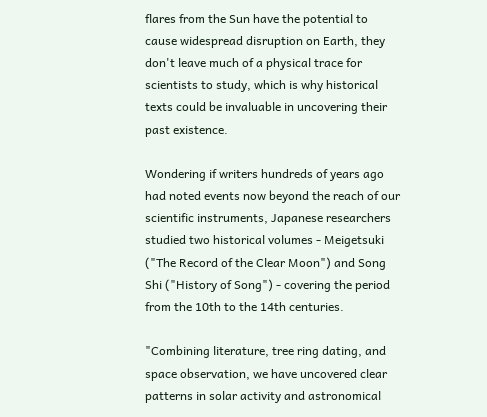flares from the Sun have the potential to cause widespread disruption on Earth, they don't leave much of a physical trace for scientists to study, which is why historical texts could be invaluable in uncovering their past existence.

Wondering if writers hundreds of years ago had noted events now beyond the reach of our scientific instruments, Japanese researchers studied two historical volumes - Meigetsuki ("The Record of the Clear Moon") and Song Shi ("History of Song") - covering the period from the 10th to the 14th centuries.

"Combining literature, tree ring dating, and space observation, we have uncovered clear patterns in solar activity and astronomical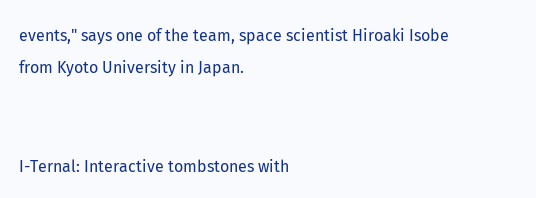events," says one of the team, space scientist Hiroaki Isobe from Kyoto University in Japan.


I-Ternal: Interactive tombstones with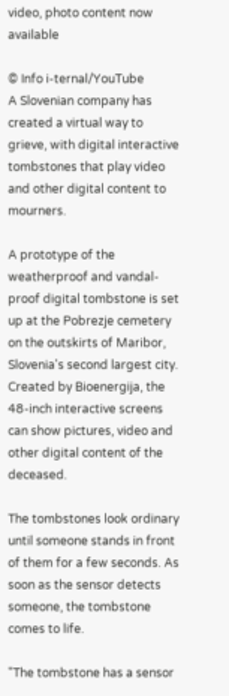video, photo content now available

© Info i-ternal/YouTube
A Slovenian company has created a virtual way to grieve, with digital interactive tombstones that play video and other digital content to mourners.

A prototype of the weatherproof and vandal-proof digital tombstone is set up at the Pobrezje cemetery on the outskirts of Maribor, Slovenia's second largest city. Created by Bioenergija, the 48-inch interactive screens can show pictures, video and other digital content of the deceased.

The tombstones look ordinary until someone stands in front of them for a few seconds. As soon as the sensor detects someone, the tombstone comes to life.

"The tombstone has a sensor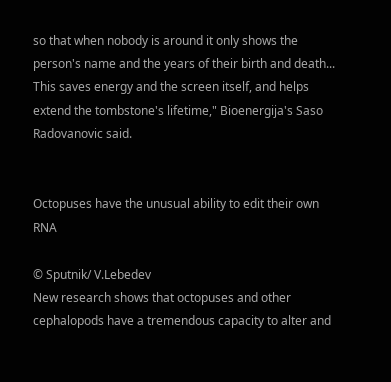so that when nobody is around it only shows the person's name and the years of their birth and death... This saves energy and the screen itself, and helps extend the tombstone's lifetime," Bioenergija's Saso Radovanovic said.


Octopuses have the unusual ability to edit their own RNA

© Sputnik/ V.Lebedev
New research shows that octopuses and other cephalopods have a tremendous capacity to alter and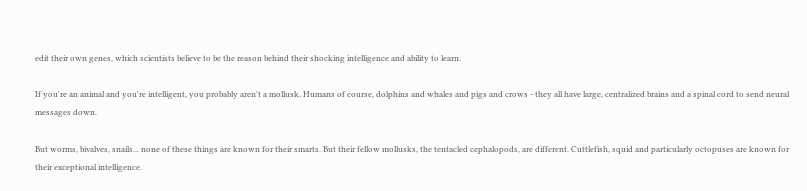edit their own genes, which scientists believe to be the reason behind their shocking intelligence and ability to learn.

If you're an animal and you're intelligent, you probably aren't a mollusk. Humans of course, dolphins and whales and pigs and crows - they all have large, centralized brains and a spinal cord to send neural messages down.

But worms, bivalves, snails... none of these things are known for their smarts. But their fellow mollusks, the tentacled cephalopods, are different. Cuttlefish, squid and particularly octopuses are known for their exceptional intelligence.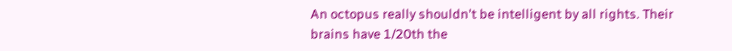An octopus really shouldn't be intelligent by all rights. Their brains have 1/20th the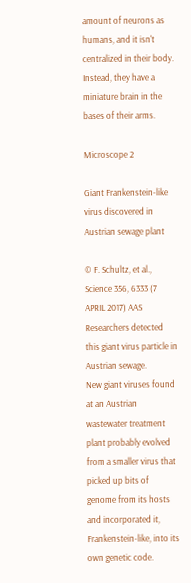amount of neurons as humans, and it isn't centralized in their body. Instead, they have a miniature brain in the bases of their arms.

Microscope 2

Giant Frankenstein-like virus discovered in Austrian sewage plant

© F. Schultz, et al., Science 356, 6333 (7 APRIL 2017) AAS
Researchers detected this giant virus particle in Austrian sewage.
New giant viruses found at an Austrian wastewater treatment plant probably evolved from a smaller virus that picked up bits of genome from its hosts and incorporated it, Frankenstein-like, into its own genetic code.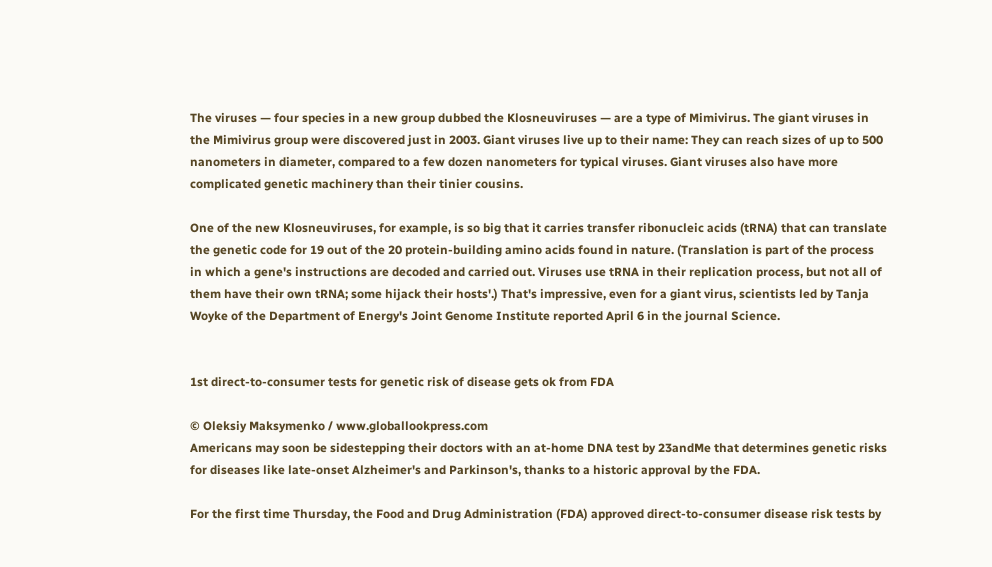The viruses — four species in a new group dubbed the Klosneuviruses — are a type of Mimivirus. The giant viruses in the Mimivirus group were discovered just in 2003. Giant viruses live up to their name: They can reach sizes of up to 500 nanometers in diameter, compared to a few dozen nanometers for typical viruses. Giant viruses also have more complicated genetic machinery than their tinier cousins.

One of the new Klosneuviruses, for example, is so big that it carries transfer ribonucleic acids (tRNA) that can translate the genetic code for 19 out of the 20 protein-building amino acids found in nature. (Translation is part of the process in which a gene's instructions are decoded and carried out. Viruses use tRNA in their replication process, but not all of them have their own tRNA; some hijack their hosts'.) That's impressive, even for a giant virus, scientists led by Tanja Woyke of the Department of Energy's Joint Genome Institute reported April 6 in the journal Science.


1st direct-to-consumer tests for genetic risk of disease gets ok from FDA

© Oleksiy Maksymenko / www.globallookpress.com
Americans may soon be sidestepping their doctors with an at-home DNA test by 23andMe that determines genetic risks for diseases like late-onset Alzheimer's and Parkinson's, thanks to a historic approval by the FDA.

For the first time Thursday, the Food and Drug Administration (FDA) approved direct-to-consumer disease risk tests by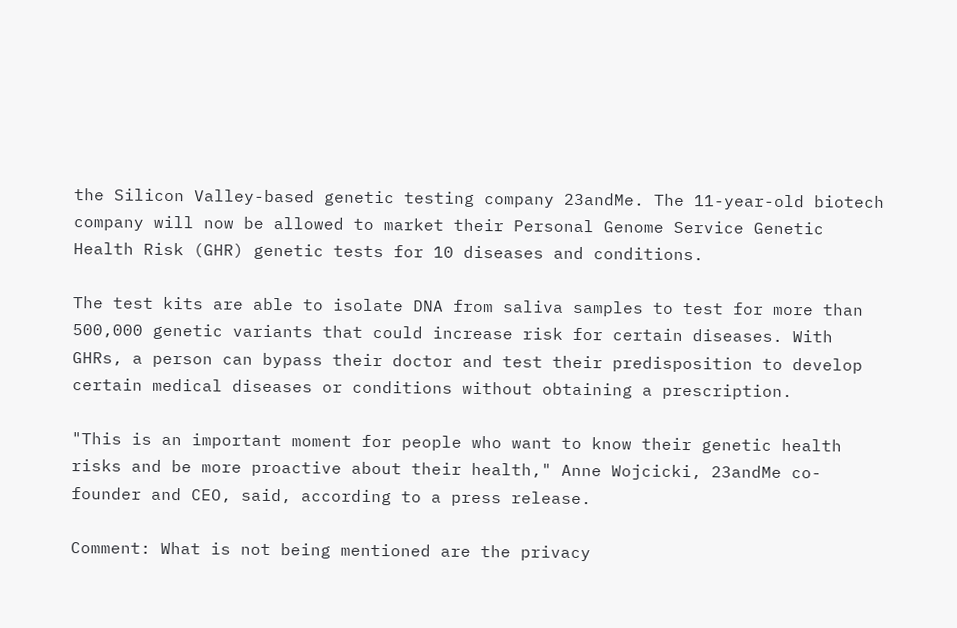the Silicon Valley-based genetic testing company 23andMe. The 11-year-old biotech company will now be allowed to market their Personal Genome Service Genetic Health Risk (GHR) genetic tests for 10 diseases and conditions.

The test kits are able to isolate DNA from saliva samples to test for more than 500,000 genetic variants that could increase risk for certain diseases. With GHRs, a person can bypass their doctor and test their predisposition to develop certain medical diseases or conditions without obtaining a prescription.

"This is an important moment for people who want to know their genetic health risks and be more proactive about their health," Anne Wojcicki, 23andMe co-founder and CEO, said, according to a press release.

Comment: What is not being mentioned are the privacy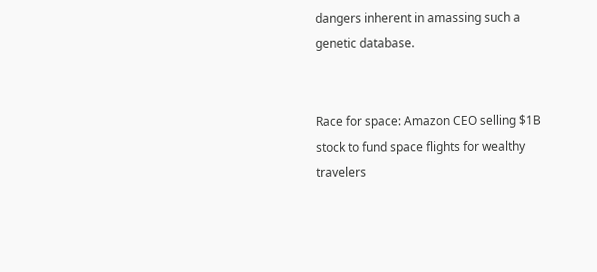dangers inherent in amassing such a genetic database.


Race for space: Amazon CEO selling $1B stock to fund space flights for wealthy travelers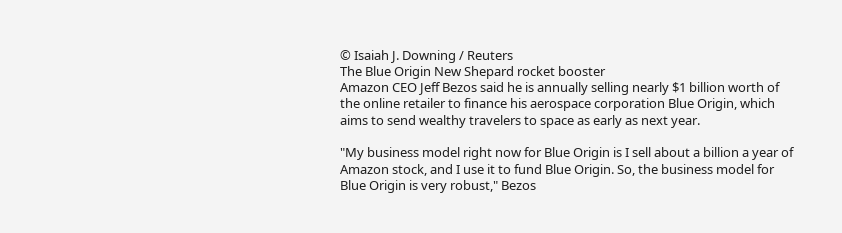© Isaiah J. Downing / Reuters
The Blue Origin New Shepard rocket booster
Amazon CEO Jeff Bezos said he is annually selling nearly $1 billion worth of the online retailer to finance his aerospace corporation Blue Origin, which aims to send wealthy travelers to space as early as next year.

"My business model right now for Blue Origin is I sell about a billion a year of Amazon stock, and I use it to fund Blue Origin. So, the business model for Blue Origin is very robust," Bezos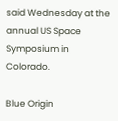said Wednesday at the annual US Space Symposium in Colorado.

Blue Origin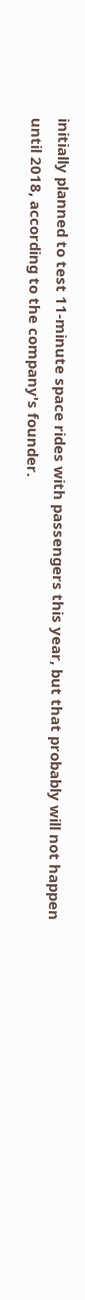initially planned to test 11-minute space rides with passengers this year, but that probably will not happen until 2018, according to the company's founder.